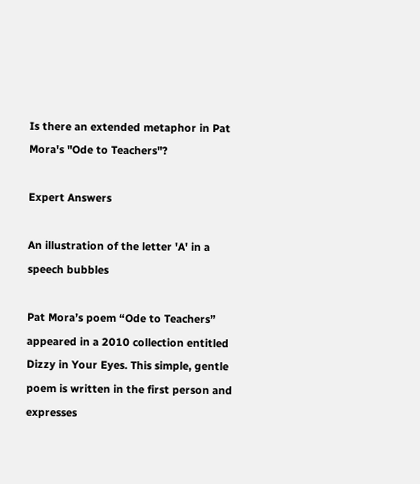Is there an extended metaphor in Pat Mora's "Ode to Teachers"?

Expert Answers

An illustration of the letter 'A' in a speech bubbles

Pat Mora’s poem “Ode to Teachers” appeared in a 2010 collection entitled Dizzy in Your Eyes. This simple, gentle poem is written in the first person and expresses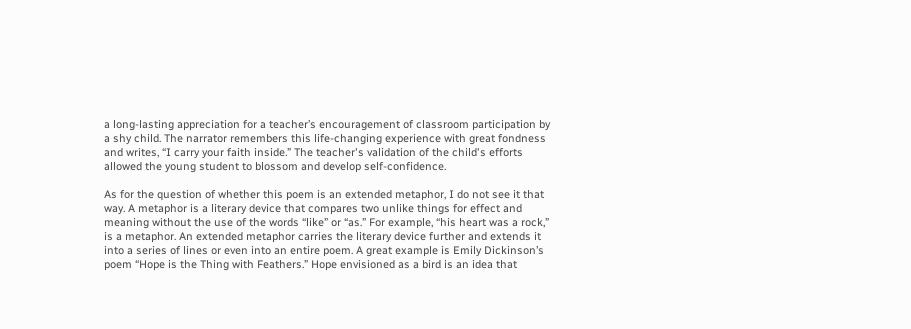a long-lasting appreciation for a teacher’s encouragement of classroom participation by a shy child. The narrator remembers this life-changing experience with great fondness and writes, “I carry your faith inside.” The teacher's validation of the child's efforts allowed the young student to blossom and develop self-confidence.

As for the question of whether this poem is an extended metaphor, I do not see it that way. A metaphor is a literary device that compares two unlike things for effect and meaning without the use of the words “like” or “as.” For example, “his heart was a rock,” is a metaphor. An extended metaphor carries the literary device further and extends it into a series of lines or even into an entire poem. A great example is Emily Dickinson’s poem “Hope is the Thing with Feathers.” Hope envisioned as a bird is an idea that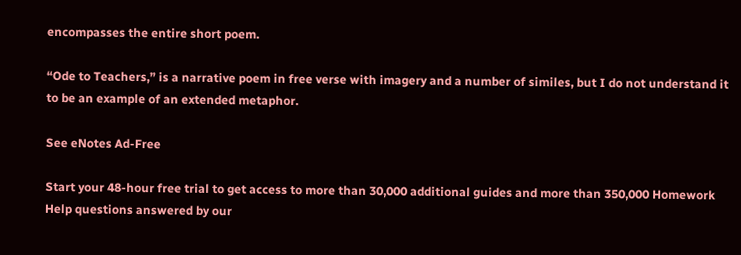encompasses the entire short poem.

“Ode to Teachers,” is a narrative poem in free verse with imagery and a number of similes, but I do not understand it to be an example of an extended metaphor.

See eNotes Ad-Free

Start your 48-hour free trial to get access to more than 30,000 additional guides and more than 350,000 Homework Help questions answered by our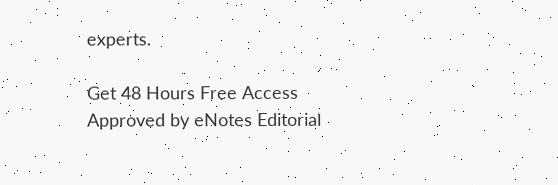experts.

Get 48 Hours Free Access
Approved by eNotes Editorial